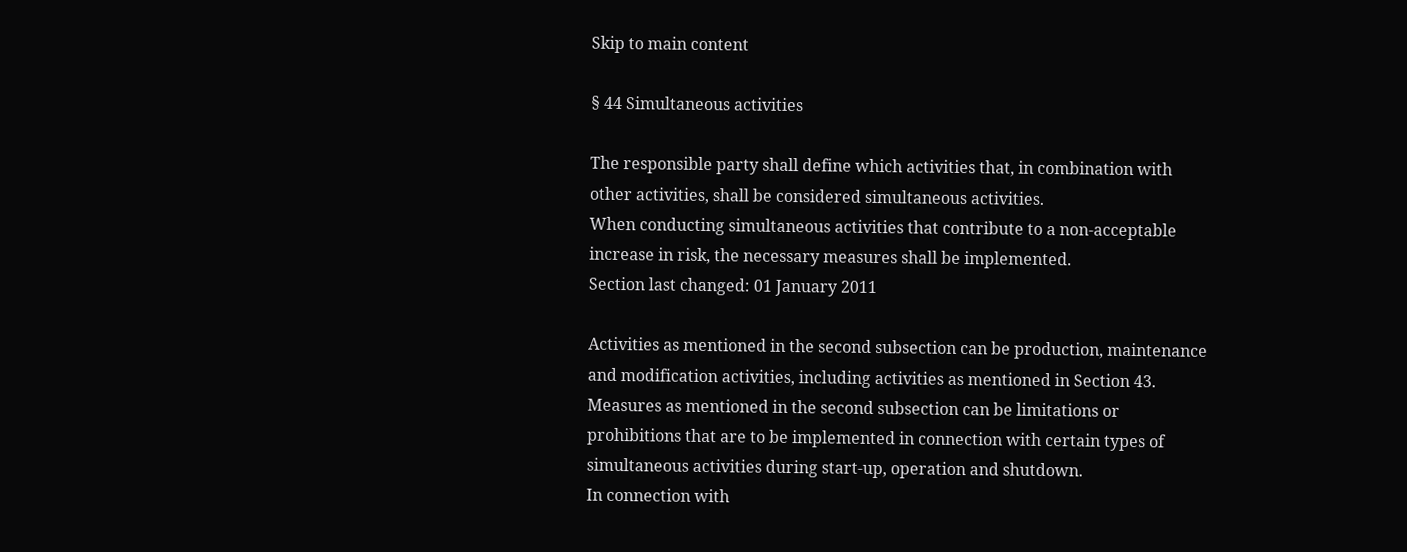Skip to main content

§ 44 Simultaneous activities

The responsible party shall define which activities that, in combination with other activities, shall be considered simultaneous activities.
When conducting simultaneous activities that contribute to a non-acceptable increase in risk, the necessary measures shall be implemented.
Section last changed: 01 January 2011

Activities as mentioned in the second subsection can be production, maintenance and modification activities, including activities as mentioned in Section 43.
Measures as mentioned in the second subsection can be limitations or prohibitions that are to be implemented in connection with certain types of simultaneous activities during start-up, operation and shutdown.
In connection with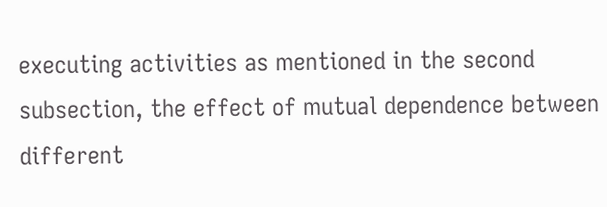executing activities as mentioned in the second subsection, the effect of mutual dependence between different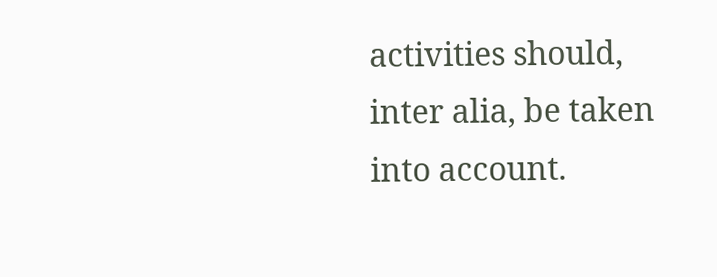activities should, inter alia, be taken into account.